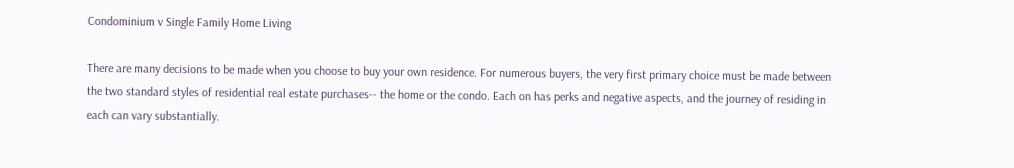Condominium v Single Family Home Living

There are many decisions to be made when you choose to buy your own residence. For numerous buyers, the very first primary choice must be made between the two standard styles of residential real estate purchases-- the home or the condo. Each on has perks and negative aspects, and the journey of residing in each can vary substantially.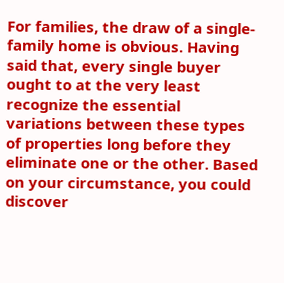For families, the draw of a single-family home is obvious. Having said that, every single buyer ought to at the very least recognize the essential variations between these types of properties long before they eliminate one or the other. Based on your circumstance, you could discover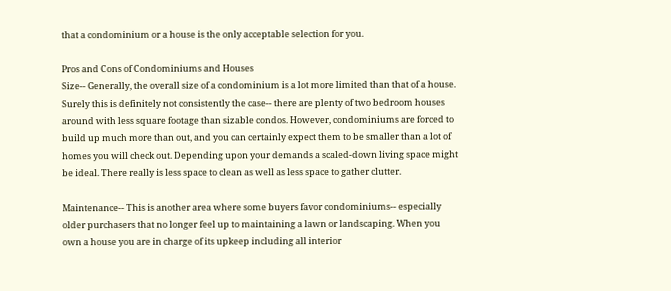that a condominium or a house is the only acceptable selection for you.

Pros and Cons of Condominiums and Houses
Size-- Generally, the overall size of a condominium is a lot more limited than that of a house. Surely this is definitely not consistently the case-- there are plenty of two bedroom houses around with less square footage than sizable condos. However, condominiums are forced to build up much more than out, and you can certainly expect them to be smaller than a lot of homes you will check out. Depending upon your demands a scaled-down living space might be ideal. There really is less space to clean as well as less space to gather clutter.

Maintenance-- This is another area where some buyers favor condominiums-- especially older purchasers that no longer feel up to maintaining a lawn or landscaping. When you own a house you are in charge of its upkeep including all interior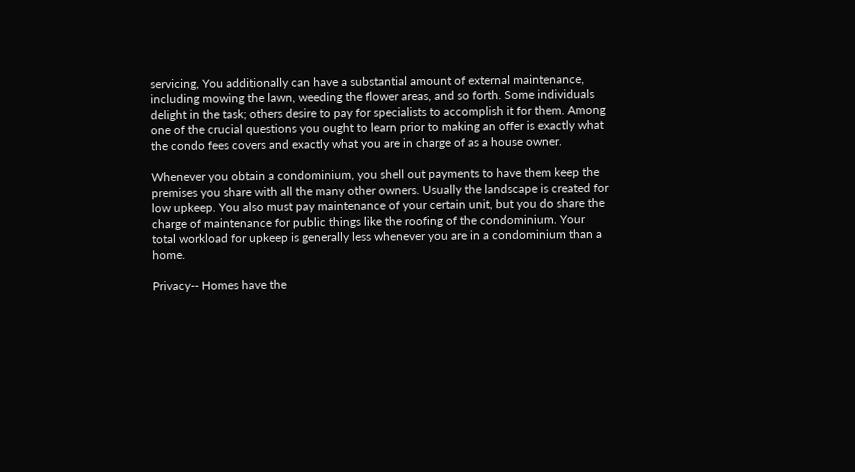servicing, You additionally can have a substantial amount of external maintenance, including mowing the lawn, weeding the flower areas, and so forth. Some individuals delight in the task; others desire to pay for specialists to accomplish it for them. Among one of the crucial questions you ought to learn prior to making an offer is exactly what the condo fees covers and exactly what you are in charge of as a house owner.

Whenever you obtain a condominium, you shell out payments to have them keep the premises you share with all the many other owners. Usually the landscape is created for low upkeep. You also must pay maintenance of your certain unit, but you do share the charge of maintenance for public things like the roofing of the condominium. Your total workload for upkeep is generally less whenever you are in a condominium than a home.

Privacy-- Homes have the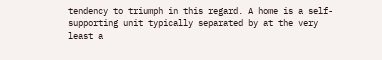tendency to triumph in this regard. A home is a self-supporting unit typically separated by at the very least a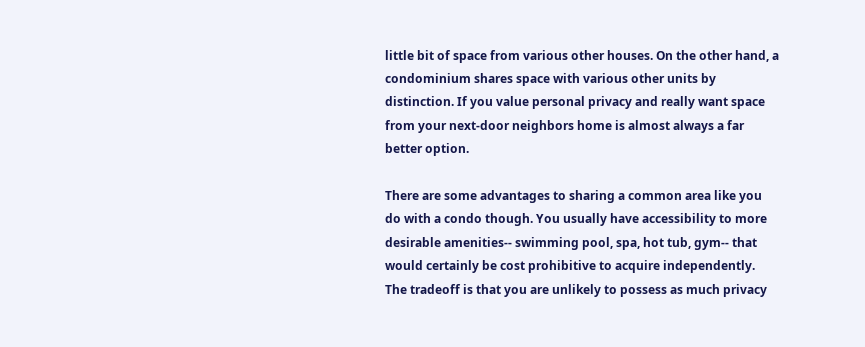little bit of space from various other houses. On the other hand, a condominium shares space with various other units by distinction. If you value personal privacy and really want space from your next-door neighbors home is almost always a far better option.

There are some advantages to sharing a common area like you do with a condo though. You usually have accessibility to more desirable amenities-- swimming pool, spa, hot tub, gym-- that would certainly be cost prohibitive to acquire independently. The tradeoff is that you are unlikely to possess as much privacy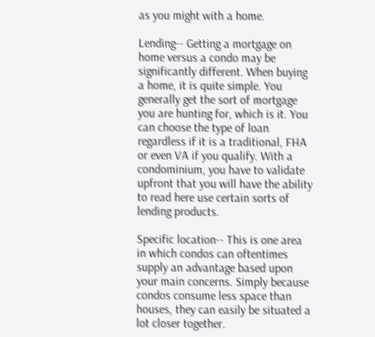as you might with a home.

Lending-- Getting a mortgage on home versus a condo may be significantly different. When buying a home, it is quite simple. You generally get the sort of mortgage you are hunting for, which is it. You can choose the type of loan regardless if it is a traditional, FHA or even VA if you qualify. With a condominium, you have to validate upfront that you will have the ability to read here use certain sorts of lending products.

Specific location-- This is one area in which condos can oftentimes supply an advantage based upon your main concerns. Simply because condos consume less space than houses, they can easily be situated a lot closer together.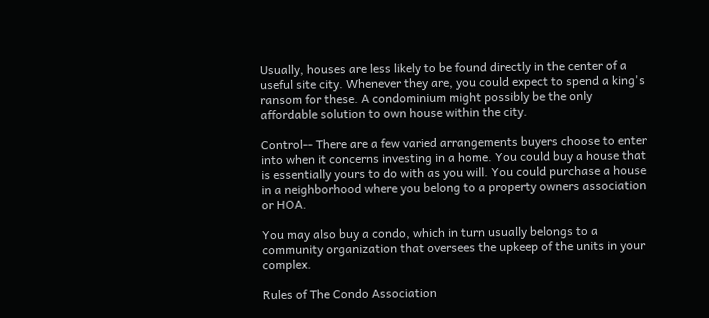Usually, houses are less likely to be found directly in the center of a useful site city. Whenever they are, you could expect to spend a king's ransom for these. A condominium might possibly be the only affordable solution to own house within the city.

Control-- There are a few varied arrangements buyers choose to enter into when it concerns investing in a home. You could buy a house that is essentially yours to do with as you will. You could purchase a house in a neighborhood where you belong to a property owners association or HOA.

You may also buy a condo, which in turn usually belongs to a community organization that oversees the upkeep of the units in your complex.

Rules of The Condo Association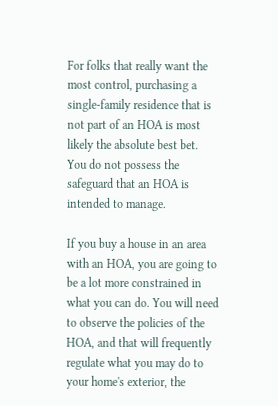For folks that really want the most control, purchasing a single-family residence that is not part of an HOA is most likely the absolute best bet. You do not possess the safeguard that an HOA is intended to manage.

If you buy a house in an area with an HOA, you are going to be a lot more constrained in what you can do. You will need to observe the policies of the HOA, and that will frequently regulate what you may do to your home's exterior, the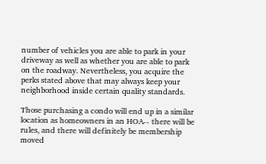number of vehicles you are able to park in your driveway as well as whether you are able to park on the roadway. Nevertheless, you acquire the perks stated above that may always keep your neighborhood inside certain quality standards.

Those purchasing a condo will end up in a similar location as homeowners in an HOA-- there will be rules, and there will definitely be membership moved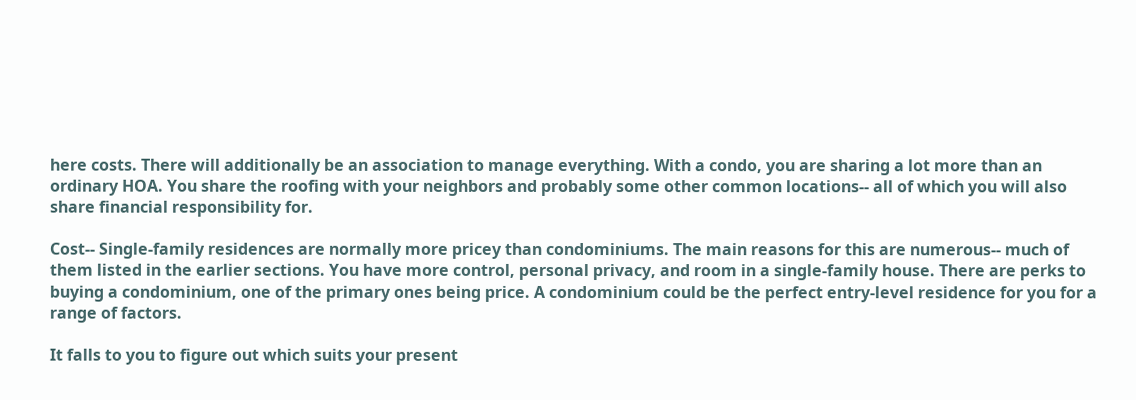here costs. There will additionally be an association to manage everything. With a condo, you are sharing a lot more than an ordinary HOA. You share the roofing with your neighbors and probably some other common locations-- all of which you will also share financial responsibility for.

Cost-- Single-family residences are normally more pricey than condominiums. The main reasons for this are numerous-- much of them listed in the earlier sections. You have more control, personal privacy, and room in a single-family house. There are perks to buying a condominium, one of the primary ones being price. A condominium could be the perfect entry-level residence for you for a range of factors.

It falls to you to figure out which suits your present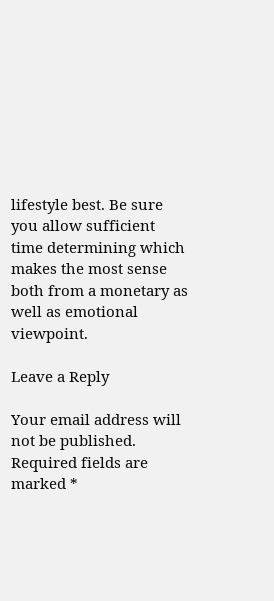lifestyle best. Be sure you allow sufficient time determining which makes the most sense both from a monetary as well as emotional viewpoint.

Leave a Reply

Your email address will not be published. Required fields are marked *